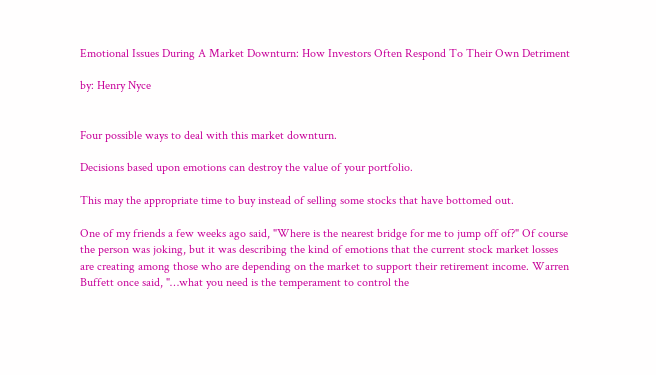Emotional Issues During A Market Downturn: How Investors Often Respond To Their Own Detriment

by: Henry Nyce


Four possible ways to deal with this market downturn.

Decisions based upon emotions can destroy the value of your portfolio.

This may the appropriate time to buy instead of selling some stocks that have bottomed out.

One of my friends a few weeks ago said, "Where is the nearest bridge for me to jump off of?" Of course the person was joking, but it was describing the kind of emotions that the current stock market losses are creating among those who are depending on the market to support their retirement income. Warren Buffett once said, "…what you need is the temperament to control the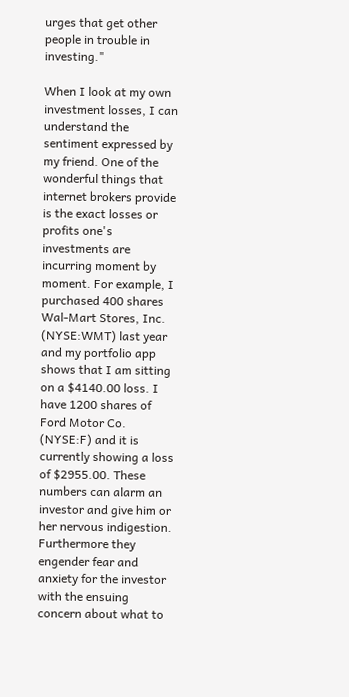urges that get other people in trouble in investing."

When I look at my own investment losses, I can understand the sentiment expressed by my friend. One of the wonderful things that internet brokers provide is the exact losses or profits one's investments are incurring moment by moment. For example, I purchased 400 shares Wal-Mart Stores, Inc. (NYSE:WMT) last year and my portfolio app shows that I am sitting on a $4140.00 loss. I have 1200 shares of Ford Motor Co. (NYSE:F) and it is currently showing a loss of $2955.00. These numbers can alarm an investor and give him or her nervous indigestion. Furthermore they engender fear and anxiety for the investor with the ensuing concern about what to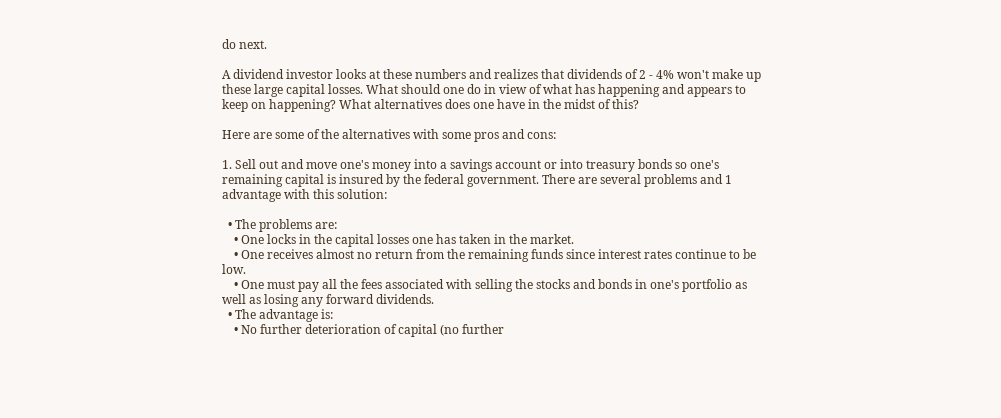do next.

A dividend investor looks at these numbers and realizes that dividends of 2 - 4% won't make up these large capital losses. What should one do in view of what has happening and appears to keep on happening? What alternatives does one have in the midst of this?

Here are some of the alternatives with some pros and cons:

1. Sell out and move one's money into a savings account or into treasury bonds so one's remaining capital is insured by the federal government. There are several problems and 1 advantage with this solution:

  • The problems are:
    • One locks in the capital losses one has taken in the market.
    • One receives almost no return from the remaining funds since interest rates continue to be low.
    • One must pay all the fees associated with selling the stocks and bonds in one's portfolio as well as losing any forward dividends.
  • The advantage is:
    • No further deterioration of capital (no further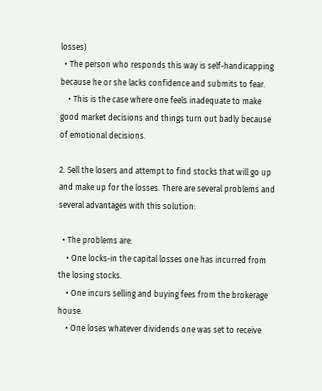losses)
  • The person who responds this way is self-handicapping because he or she lacks confidence and submits to fear.
    • This is the case where one feels inadequate to make good market decisions and things turn out badly because of emotional decisions.

2. Sell the losers and attempt to find stocks that will go up and make up for the losses. There are several problems and several advantages with this solution:

  • The problems are:
    • One locks-in the capital losses one has incurred from the losing stocks.
    • One incurs selling and buying fees from the brokerage house.
    • One loses whatever dividends one was set to receive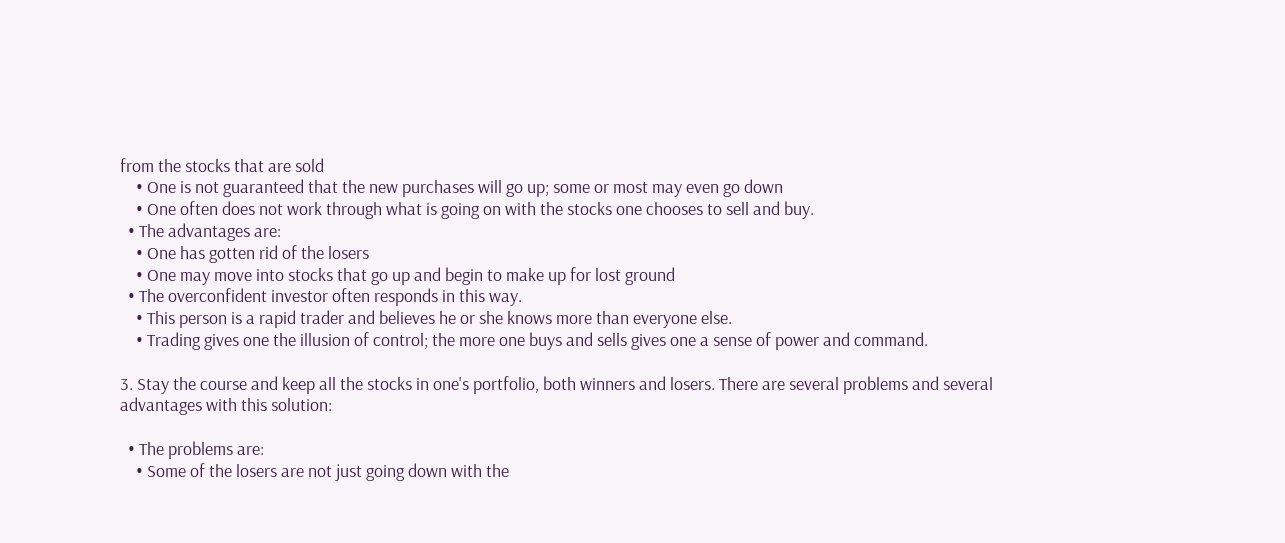from the stocks that are sold
    • One is not guaranteed that the new purchases will go up; some or most may even go down
    • One often does not work through what is going on with the stocks one chooses to sell and buy.
  • The advantages are:
    • One has gotten rid of the losers
    • One may move into stocks that go up and begin to make up for lost ground
  • The overconfident investor often responds in this way.
    • This person is a rapid trader and believes he or she knows more than everyone else.
    • Trading gives one the illusion of control; the more one buys and sells gives one a sense of power and command.

3. Stay the course and keep all the stocks in one's portfolio, both winners and losers. There are several problems and several advantages with this solution:

  • The problems are:
    • Some of the losers are not just going down with the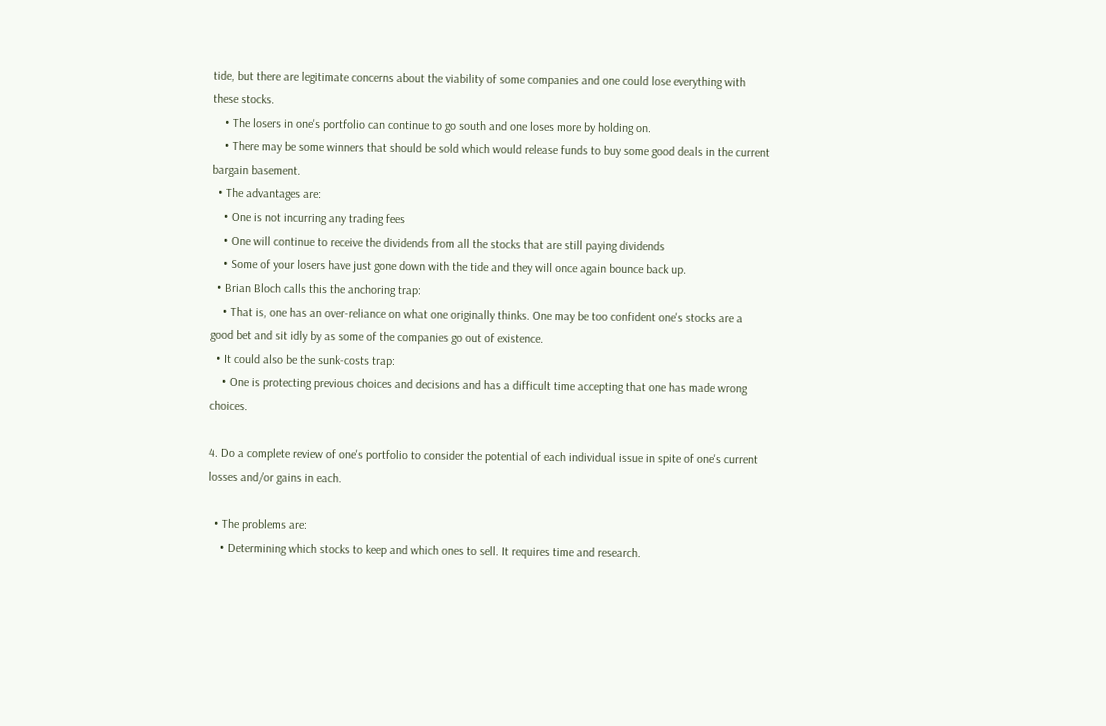tide, but there are legitimate concerns about the viability of some companies and one could lose everything with these stocks.
    • The losers in one's portfolio can continue to go south and one loses more by holding on.
    • There may be some winners that should be sold which would release funds to buy some good deals in the current bargain basement.
  • The advantages are:
    • One is not incurring any trading fees
    • One will continue to receive the dividends from all the stocks that are still paying dividends
    • Some of your losers have just gone down with the tide and they will once again bounce back up.
  • Brian Bloch calls this the anchoring trap:
    • That is, one has an over-reliance on what one originally thinks. One may be too confident one's stocks are a good bet and sit idly by as some of the companies go out of existence.
  • It could also be the sunk-costs trap:
    • One is protecting previous choices and decisions and has a difficult time accepting that one has made wrong choices.

4. Do a complete review of one's portfolio to consider the potential of each individual issue in spite of one's current losses and/or gains in each.

  • The problems are:
    • Determining which stocks to keep and which ones to sell. It requires time and research.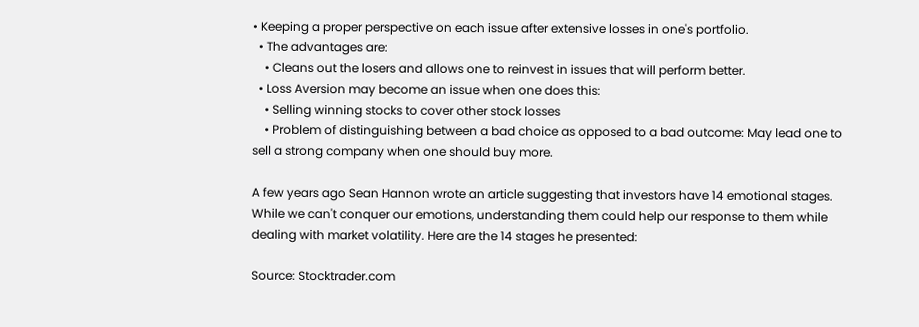• Keeping a proper perspective on each issue after extensive losses in one's portfolio.
  • The advantages are:
    • Cleans out the losers and allows one to reinvest in issues that will perform better.
  • Loss Aversion may become an issue when one does this:
    • Selling winning stocks to cover other stock losses
    • Problem of distinguishing between a bad choice as opposed to a bad outcome: May lead one to sell a strong company when one should buy more.

A few years ago Sean Hannon wrote an article suggesting that investors have 14 emotional stages. While we can't conquer our emotions, understanding them could help our response to them while dealing with market volatility. Here are the 14 stages he presented:

Source: Stocktrader.com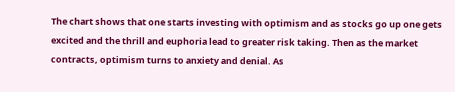The chart shows that one starts investing with optimism and as stocks go up one gets excited and the thrill and euphoria lead to greater risk taking. Then as the market contracts, optimism turns to anxiety and denial. As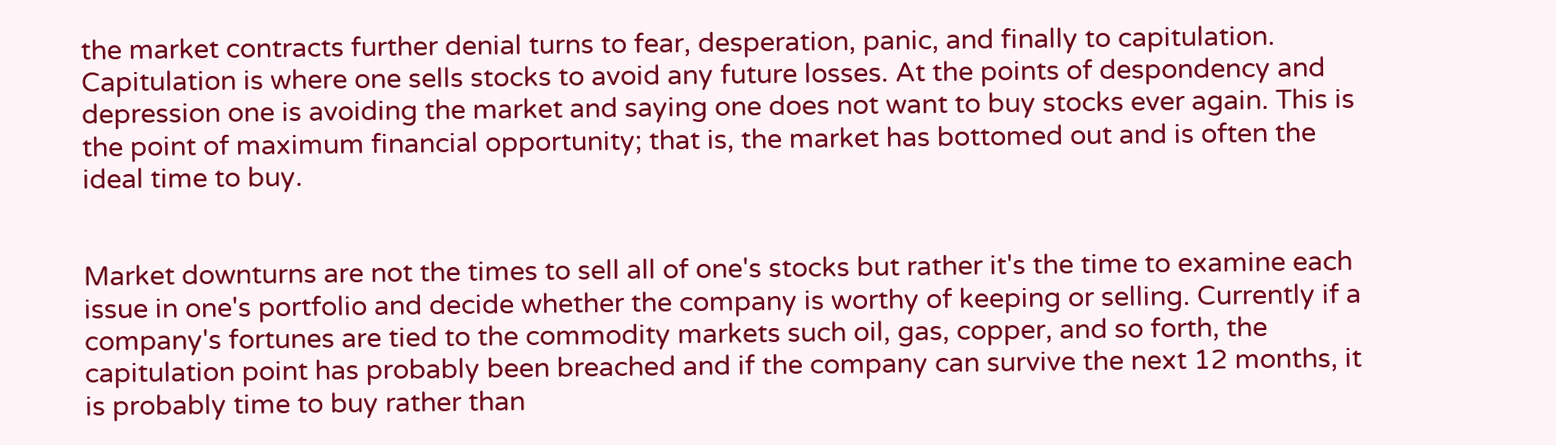the market contracts further denial turns to fear, desperation, panic, and finally to capitulation. Capitulation is where one sells stocks to avoid any future losses. At the points of despondency and depression one is avoiding the market and saying one does not want to buy stocks ever again. This is the point of maximum financial opportunity; that is, the market has bottomed out and is often the ideal time to buy.


Market downturns are not the times to sell all of one's stocks but rather it's the time to examine each issue in one's portfolio and decide whether the company is worthy of keeping or selling. Currently if a company's fortunes are tied to the commodity markets such oil, gas, copper, and so forth, the capitulation point has probably been breached and if the company can survive the next 12 months, it is probably time to buy rather than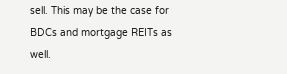sell. This may be the case for BDCs and mortgage REITs as well.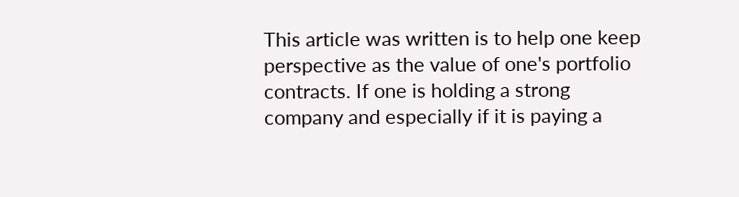This article was written is to help one keep perspective as the value of one's portfolio contracts. If one is holding a strong company and especially if it is paying a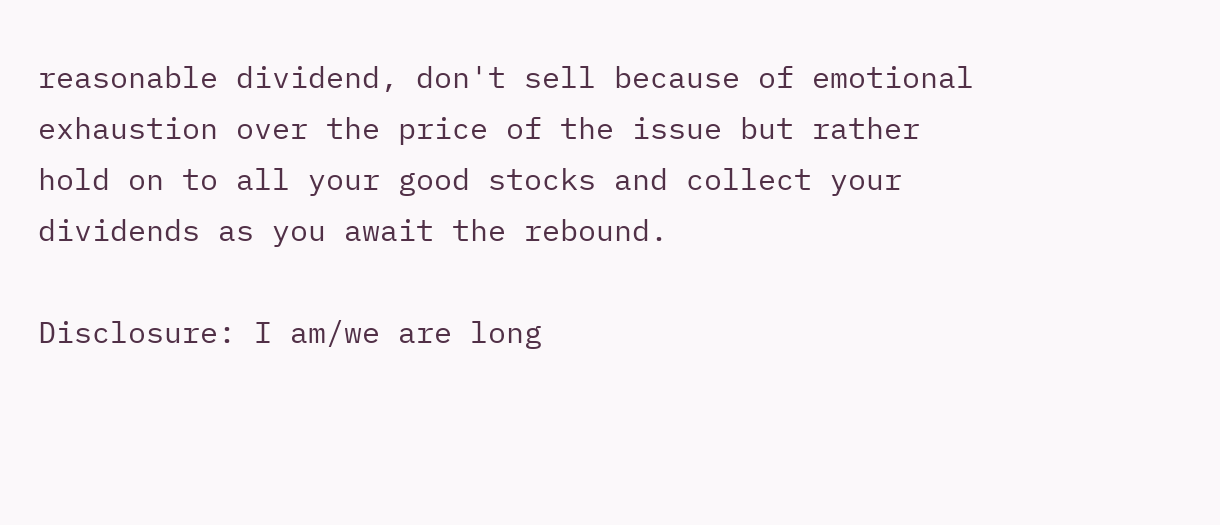reasonable dividend, don't sell because of emotional exhaustion over the price of the issue but rather hold on to all your good stocks and collect your dividends as you await the rebound.

Disclosure: I am/we are long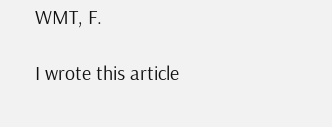WMT, F.

I wrote this article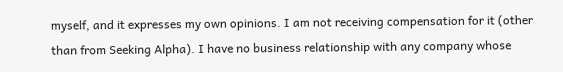myself, and it expresses my own opinions. I am not receiving compensation for it (other than from Seeking Alpha). I have no business relationship with any company whose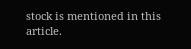stock is mentioned in this article.